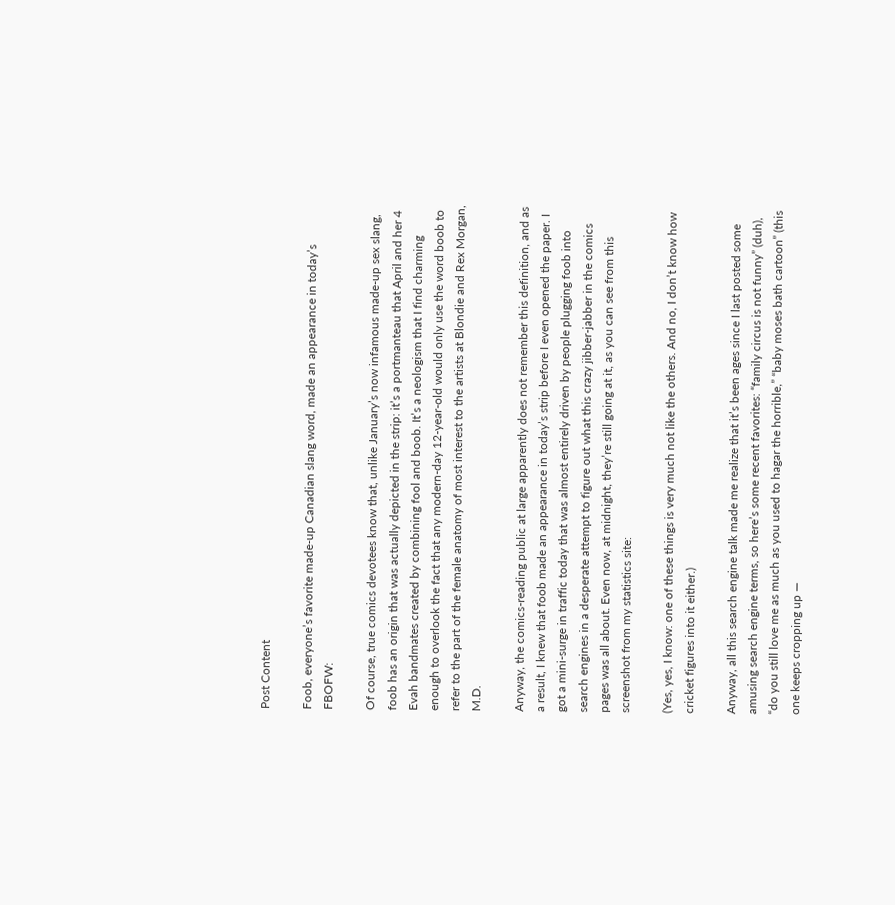Post Content

Foob, everyone’s favorite made-up Canadian slang word, made an appearance in today’s FBOFW:

Of course, true comics devotees know that, unlike January’s now infamous made-up sex slang, foob has an origin that was actually depicted in the strip: it’s a portmanteau that April and her 4 Evah bandmates created by combining fool and boob. It’s a neologism that I find charming enough to overlook the fact that any modern-day 12-year-old would only use the word boob to refer to the part of the female anatomy of most interest to the artists at Blondie and Rex Morgan, M.D.

Anyway, the comics-reading public at large apparently does not remember this definition, and as a result, I knew that foob made an appearance in today’s strip before I even opened the paper. I got a mini-surge in traffic today that was almost entirely driven by people plugging foob into search engines in a desperate attempt to figure out what this crazy jibber-jabber in the comics pages was all about. Even now, at midnight, they’re still going at it, as you can see from this screenshot from my statistics site:

(Yes, yes, I know: one of these things is very much not like the others. And no, I don’t know how cricket figures into it either.)

Anyway, all this search engine talk made me realize that it’s been ages since I last posted some amusing search engine terms, so here’s some recent favorites: “family circus is not funny” (duh), “do you still love me as much as you used to hagar the horrible,” “baby moses bath cartoon” (this one keeps cropping up —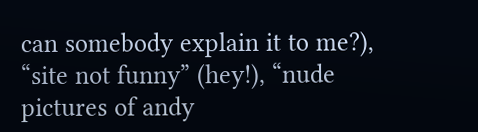can somebody explain it to me?), “site not funny” (hey!), “nude pictures of andy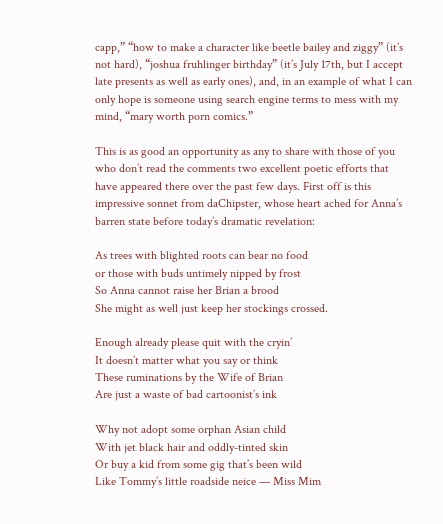capp,” “how to make a character like beetle bailey and ziggy” (it’s not hard), “joshua fruhlinger birthday” (it’s July 17th, but I accept late presents as well as early ones), and, in an example of what I can only hope is someone using search engine terms to mess with my mind, “mary worth porn comics.”

This is as good an opportunity as any to share with those of you who don’t read the comments two excellent poetic efforts that have appeared there over the past few days. First off is this impressive sonnet from daChipster, whose heart ached for Anna’s barren state before today’s dramatic revelation:

As trees with blighted roots can bear no food
or those with buds untimely nipped by frost
So Anna cannot raise her Brian a brood
She might as well just keep her stockings crossed.

Enough already please quit with the cryin’
It doesn’t matter what you say or think
These ruminations by the Wife of Brian
Are just a waste of bad cartoonist’s ink

Why not adopt some orphan Asian child
With jet black hair and oddly-tinted skin
Or buy a kid from some gig that’s been wild
Like Tommy’s little roadside neice — Miss Mim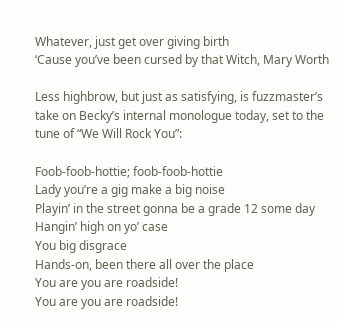Whatever, just get over giving birth
‘Cause you’ve been cursed by that Witch, Mary Worth

Less highbrow, but just as satisfying, is fuzzmaster’s take on Becky’s internal monologue today, set to the tune of “We Will Rock You”:

Foob-foob-hottie; foob-foob-hottie
Lady you’re a gig make a big noise
Playin’ in the street gonna be a grade 12 some day
Hangin’ high on yo’ case
You big disgrace
Hands-on, been there all over the place
You are you are roadside!
You are you are roadside!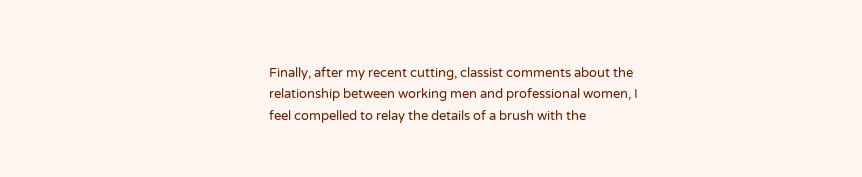Finally, after my recent cutting, classist comments about the relationship between working men and professional women, I feel compelled to relay the details of a brush with the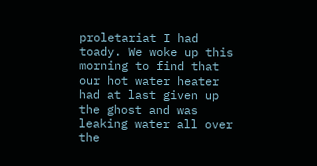proletariat I had toady. We woke up this morning to find that our hot water heater had at last given up the ghost and was leaking water all over the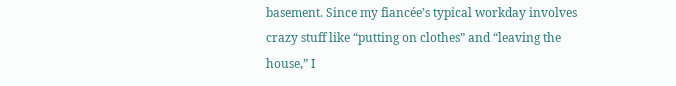basement. Since my fiancée’s typical workday involves crazy stuff like “putting on clothes” and “leaving the house,” I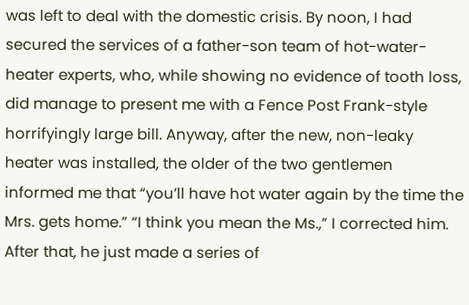was left to deal with the domestic crisis. By noon, I had secured the services of a father-son team of hot-water-heater experts, who, while showing no evidence of tooth loss, did manage to present me with a Fence Post Frank-style horrifyingly large bill. Anyway, after the new, non-leaky heater was installed, the older of the two gentlemen informed me that “you’ll have hot water again by the time the Mrs. gets home.” “I think you mean the Ms.,” I corrected him. After that, he just made a series of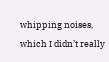whipping noises, which I didn’t really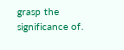grasp the significance of.